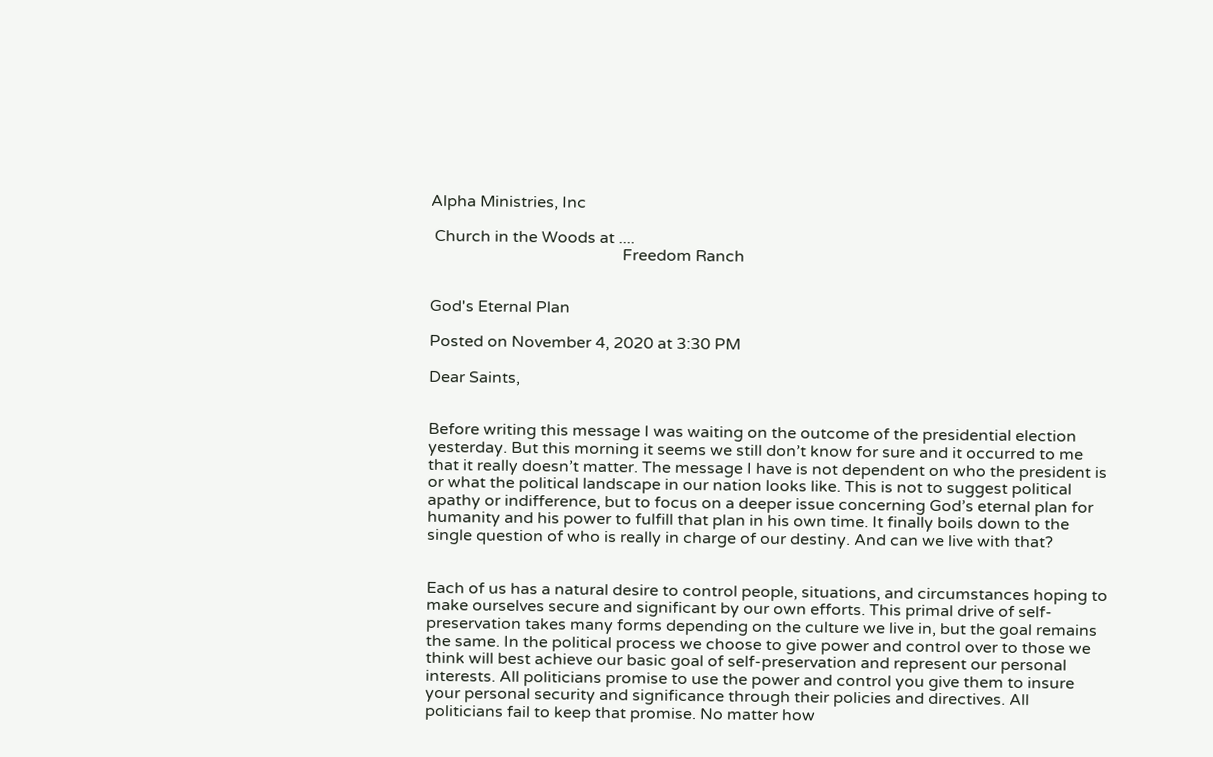Alpha Ministries, Inc

 Church in the Woods at ....
                                                Freedom Ranch


God's Eternal Plan

Posted on November 4, 2020 at 3:30 PM

Dear Saints,


Before writing this message I was waiting on the outcome of the presidential election yesterday. But this morning it seems we still don’t know for sure and it occurred to me that it really doesn’t matter. The message I have is not dependent on who the president is or what the political landscape in our nation looks like. This is not to suggest political apathy or indifference, but to focus on a deeper issue concerning God’s eternal plan for humanity and his power to fulfill that plan in his own time. It finally boils down to the single question of who is really in charge of our destiny. And can we live with that?


Each of us has a natural desire to control people, situations, and circumstances hoping to make ourselves secure and significant by our own efforts. This primal drive of self-preservation takes many forms depending on the culture we live in, but the goal remains the same. In the political process we choose to give power and control over to those we think will best achieve our basic goal of self-preservation and represent our personal interests. All politicians promise to use the power and control you give them to insure your personal security and significance through their policies and directives. All politicians fail to keep that promise. No matter how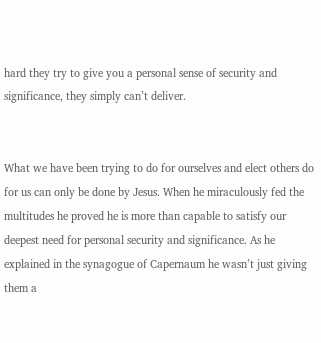hard they try to give you a personal sense of security and significance, they simply can’t deliver.


What we have been trying to do for ourselves and elect others do for us can only be done by Jesus. When he miraculously fed the multitudes he proved he is more than capable to satisfy our deepest need for personal security and significance. As he explained in the synagogue of Capernaum he wasn’t just giving them a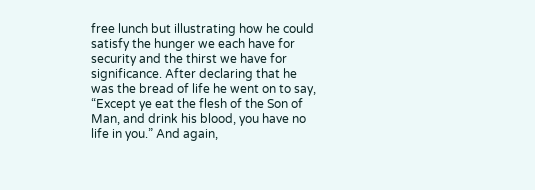free lunch but illustrating how he could satisfy the hunger we each have for security and the thirst we have for significance. After declaring that he was the bread of life he went on to say, “Except ye eat the flesh of the Son of Man, and drink his blood, you have no life in you.” And again,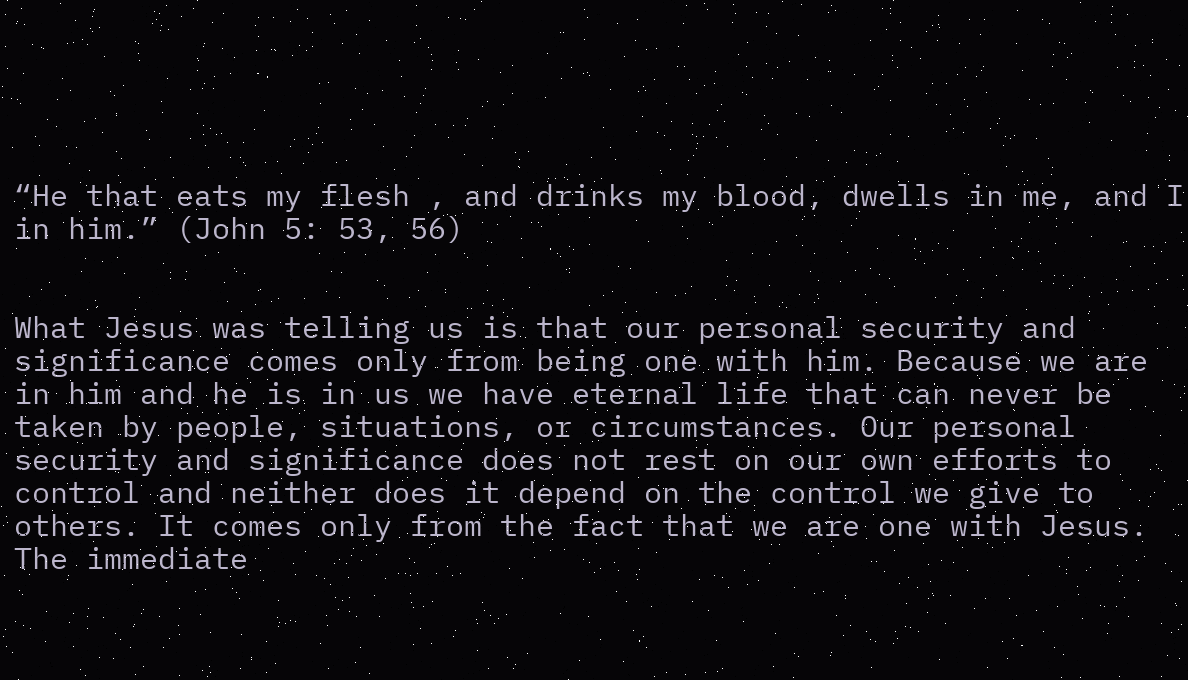“He that eats my flesh , and drinks my blood, dwells in me, and I in him.” (John 5: 53, 56)


What Jesus was telling us is that our personal security and significance comes only from being one with him. Because we are in him and he is in us we have eternal life that can never be taken by people, situations, or circumstances. Our personal security and significance does not rest on our own efforts to control and neither does it depend on the control we give to others. It comes only from the fact that we are one with Jesus. The immediate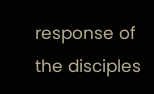response of the disciples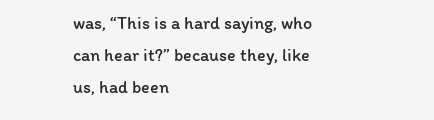was, “This is a hard saying, who can hear it?” because they, like us, had been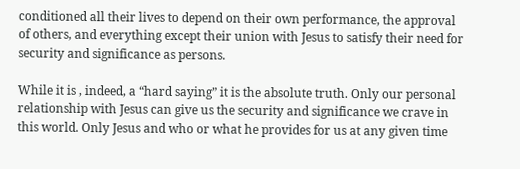conditioned all their lives to depend on their own performance, the approval of others, and everything except their union with Jesus to satisfy their need for security and significance as persons.

While it is , indeed, a “hard saying” it is the absolute truth. Only our personal relationship with Jesus can give us the security and significance we crave in this world. Only Jesus and who or what he provides for us at any given time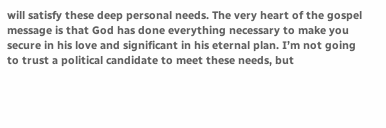will satisfy these deep personal needs. The very heart of the gospel message is that God has done everything necessary to make you secure in his love and significant in his eternal plan. I’m not going to trust a political candidate to meet these needs, but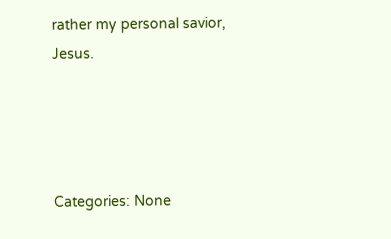rather my personal savior, Jesus.




Categories: None